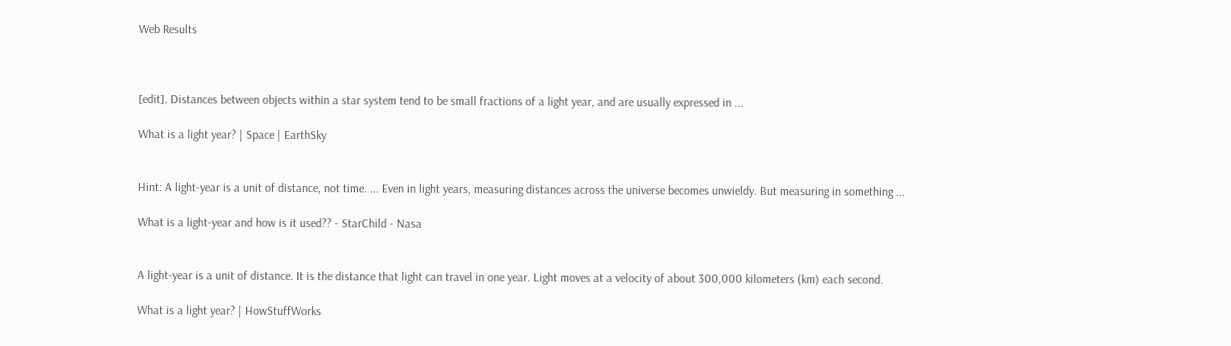Web Results



[edit]. Distances between objects within a star system tend to be small fractions of a light year, and are usually expressed in ...

What is a light year? | Space | EarthSky


Hint: A light-year is a unit of distance, not time. ... Even in light years, measuring distances across the universe becomes unwieldy. But measuring in something ...

What is a light-year and how is it used?? - StarChild - Nasa


A light-year is a unit of distance. It is the distance that light can travel in one year. Light moves at a velocity of about 300,000 kilometers (km) each second.

What is a light year? | HowStuffWorks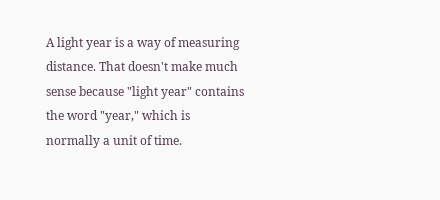A light year is a way of measuring distance. That doesn't make much sense because "light year" contains the word "year," which is normally a unit of time.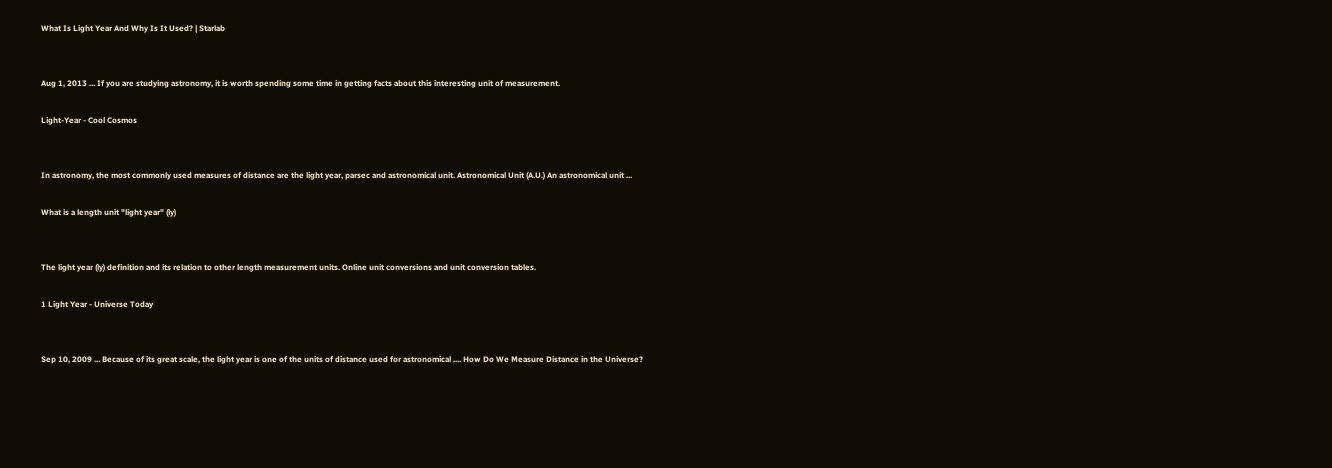What Is Light Year And Why Is It Used? | Starlab


Aug 1, 2013 ... If you are studying astronomy, it is worth spending some time in getting facts about this interesting unit of measurement.

Light-Year - Cool Cosmos


In astronomy, the most commonly used measures of distance are the light year, parsec and astronomical unit. Astronomical Unit (A.U.) An astronomical unit ...

What is a length unit "light year" (ly)


The light year (ly) definition and its relation to other length measurement units. Online unit conversions and unit conversion tables.

1 Light Year - Universe Today


Sep 10, 2009 ... Because of its great scale, the light year is one of the units of distance used for astronomical .... How Do We Measure Distance in the Universe?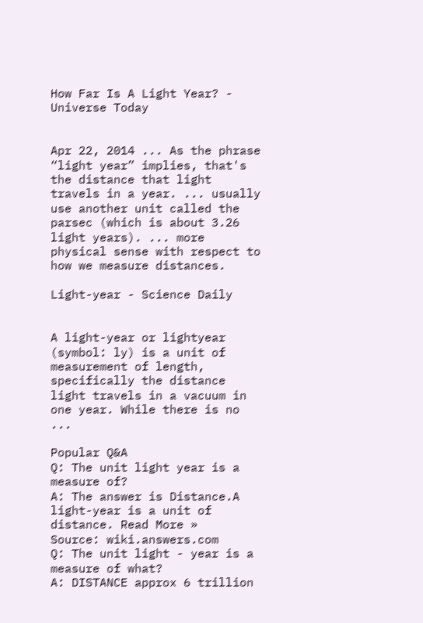How Far Is A Light Year? - Universe Today


Apr 22, 2014 ... As the phrase “light year” implies, that's the distance that light travels in a year. ... usually use another unit called the parsec (which is about 3.26 light years). ... more physical sense with respect to how we measure distances.

Light-year - Science Daily


A light-year or lightyear (symbol: ly) is a unit of measurement of length, specifically the distance light travels in a vacuum in one year. While there is no ...

Popular Q&A
Q: The unit light year is a measure of?
A: The answer is Distance.A light-year is a unit of distance. Read More »
Source: wiki.answers.com
Q: The unit light - year is a measure of what?
A: DISTANCE approx 6 trillion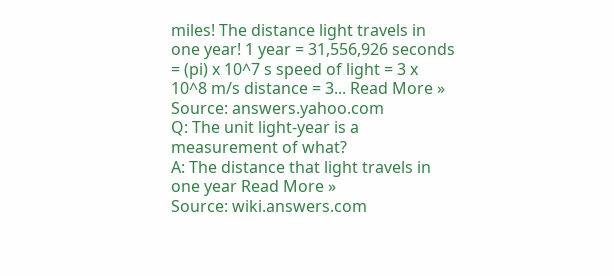miles! The distance light travels in one year! 1 year = 31,556,926 seconds = (pi) x 10^7 s speed of light = 3 x 10^8 m/s distance = 3... Read More »
Source: answers.yahoo.com
Q: The unit light-year is a measurement of what?
A: The distance that light travels in one year Read More »
Source: wiki.answers.com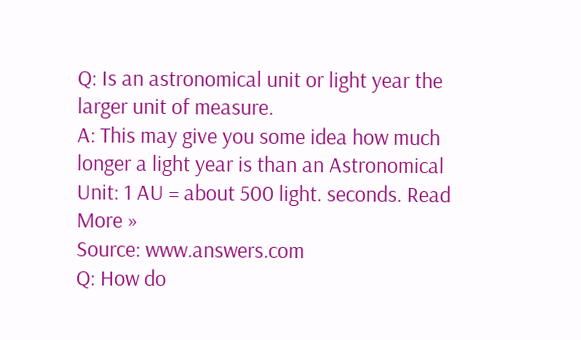Q: Is an astronomical unit or light year the larger unit of measure.
A: This may give you some idea how much longer a light year is than an Astronomical Unit: 1 AU = about 500 light. seconds. Read More »
Source: www.answers.com
Q: How do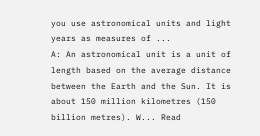you use astronomical units and light years as measures of ...
A: An astronomical unit is a unit of length based on the average distance between the Earth and the Sun. It is about 150 million kilometres (150 billion metres). W... Read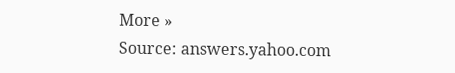More »
Source: answers.yahoo.com